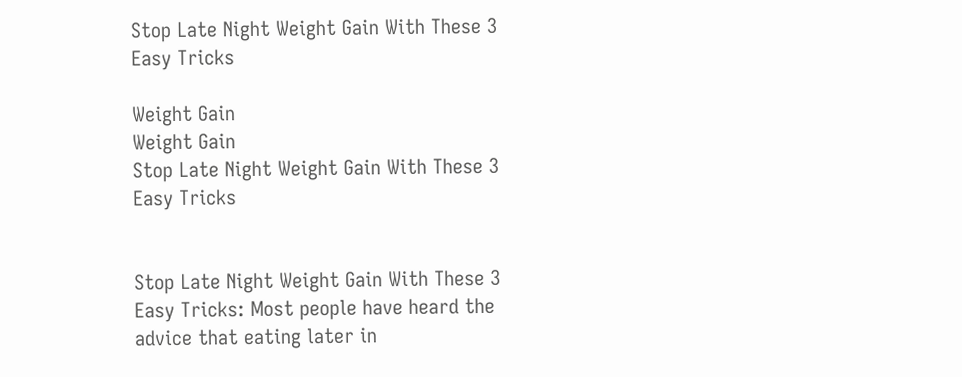Stop Late Night Weight Gain With These 3 Easy Tricks

Weight Gain
Weight Gain
Stop Late Night Weight Gain With These 3 Easy Tricks


Stop Late Night Weight Gain With These 3 Easy Tricks: Most people have heard the advice that eating later in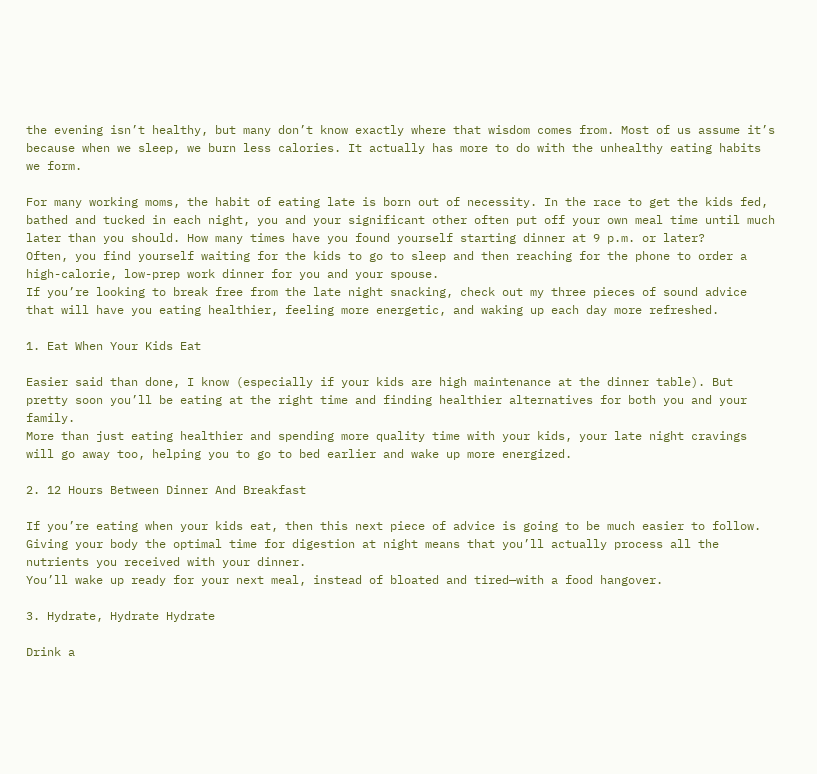the evening isn’t healthy, but many don’t know exactly where that wisdom comes from. Most of us assume it’s because when we sleep, we burn less calories. It actually has more to do with the unhealthy eating habits we form.

For many working moms, the habit of eating late is born out of necessity. In the race to get the kids fed, bathed and tucked in each night, you and your significant other often put off your own meal time until much later than you should. How many times have you found yourself starting dinner at 9 p.m. or later?
Often, you find yourself waiting for the kids to go to sleep and then reaching for the phone to order a high-calorie, low-prep work dinner for you and your spouse.
If you’re looking to break free from the late night snacking, check out my three pieces of sound advice that will have you eating healthier, feeling more energetic, and waking up each day more refreshed.

1. Eat When Your Kids Eat

Easier said than done, I know (especially if your kids are high maintenance at the dinner table). But pretty soon you’ll be eating at the right time and finding healthier alternatives for both you and your family.
More than just eating healthier and spending more quality time with your kids, your late night cravings will go away too, helping you to go to bed earlier and wake up more energized.

2. 12 Hours Between Dinner And Breakfast

If you’re eating when your kids eat, then this next piece of advice is going to be much easier to follow. Giving your body the optimal time for digestion at night means that you’ll actually process all the nutrients you received with your dinner.
You’ll wake up ready for your next meal, instead of bloated and tired—with a food hangover.

3. Hydrate, Hydrate Hydrate

Drink a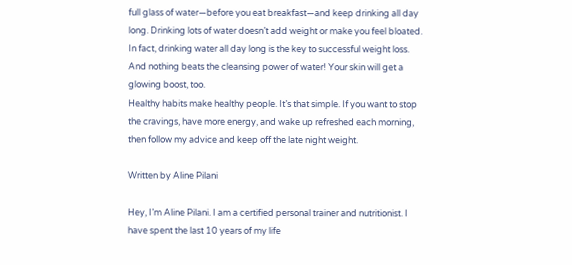full glass of water—before you eat breakfast—and keep drinking all day long. Drinking lots of water doesn’t add weight or make you feel bloated. In fact, drinking water all day long is the key to successful weight loss.
And nothing beats the cleansing power of water! Your skin will get a glowing boost, too.
Healthy habits make healthy people. It’s that simple. If you want to stop the cravings, have more energy, and wake up refreshed each morning, then follow my advice and keep off the late night weight.

Written by Aline Pilani

Hey, I’m Aline Pilani. I am a certified personal trainer and nutritionist. I have spent the last 10 years of my life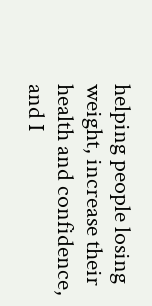helping people losing weight, increase their health and confidence, and I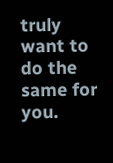truly want to do the same for you.